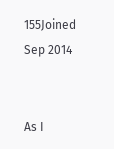155Joined Sep 2014


As I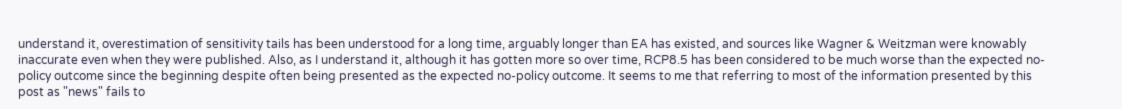understand it, overestimation of sensitivity tails has been understood for a long time, arguably longer than EA has existed, and sources like Wagner & Weitzman were knowably inaccurate even when they were published. Also, as I understand it, although it has gotten more so over time, RCP8.5 has been considered to be much worse than the expected no-policy outcome since the beginning despite often being presented as the expected no-policy outcome. It seems to me that referring to most of the information presented by this post as "news" fails to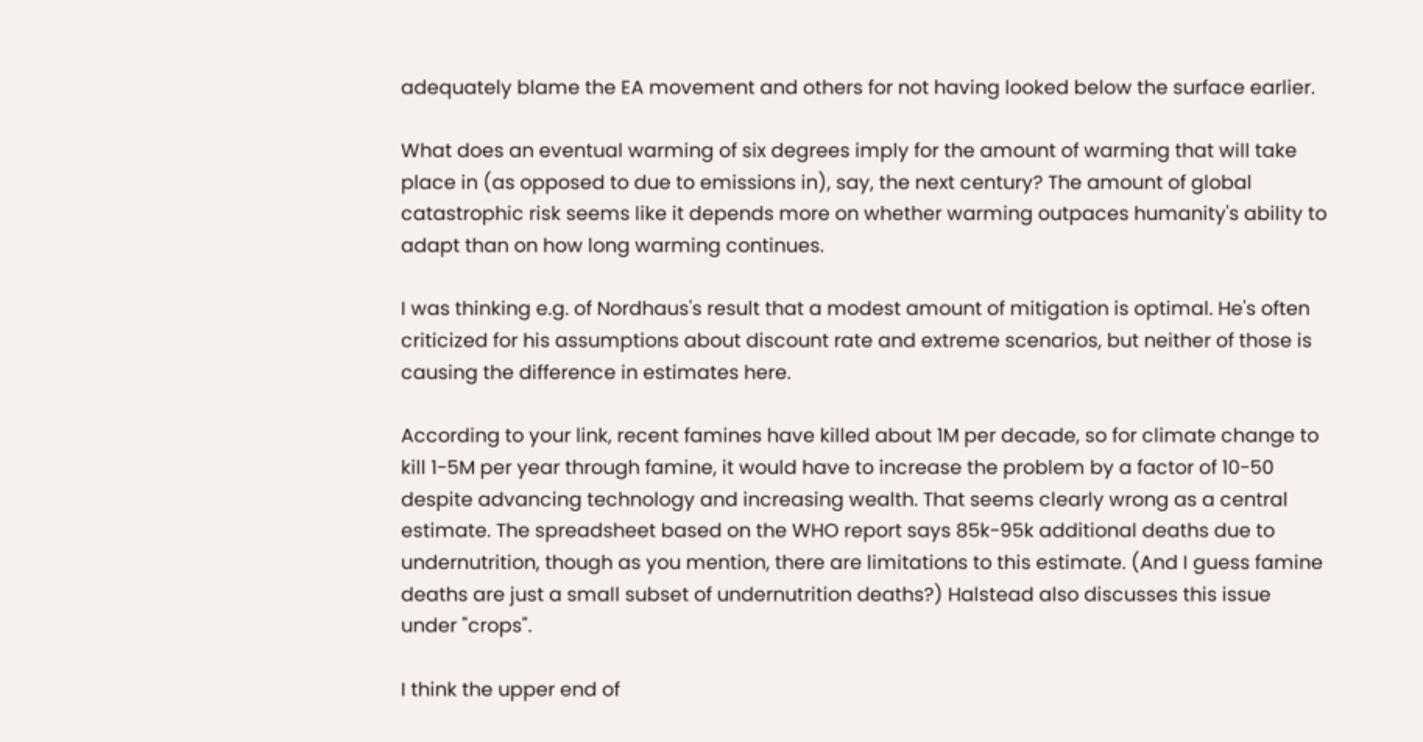adequately blame the EA movement and others for not having looked below the surface earlier.

What does an eventual warming of six degrees imply for the amount of warming that will take place in (as opposed to due to emissions in), say, the next century? The amount of global catastrophic risk seems like it depends more on whether warming outpaces humanity's ability to adapt than on how long warming continues.

I was thinking e.g. of Nordhaus's result that a modest amount of mitigation is optimal. He's often criticized for his assumptions about discount rate and extreme scenarios, but neither of those is causing the difference in estimates here.

According to your link, recent famines have killed about 1M per decade, so for climate change to kill 1-5M per year through famine, it would have to increase the problem by a factor of 10-50 despite advancing technology and increasing wealth. That seems clearly wrong as a central estimate. The spreadsheet based on the WHO report says 85k-95k additional deaths due to undernutrition, though as you mention, there are limitations to this estimate. (And I guess famine deaths are just a small subset of undernutrition deaths?) Halstead also discusses this issue under "crops".

I think the upper end of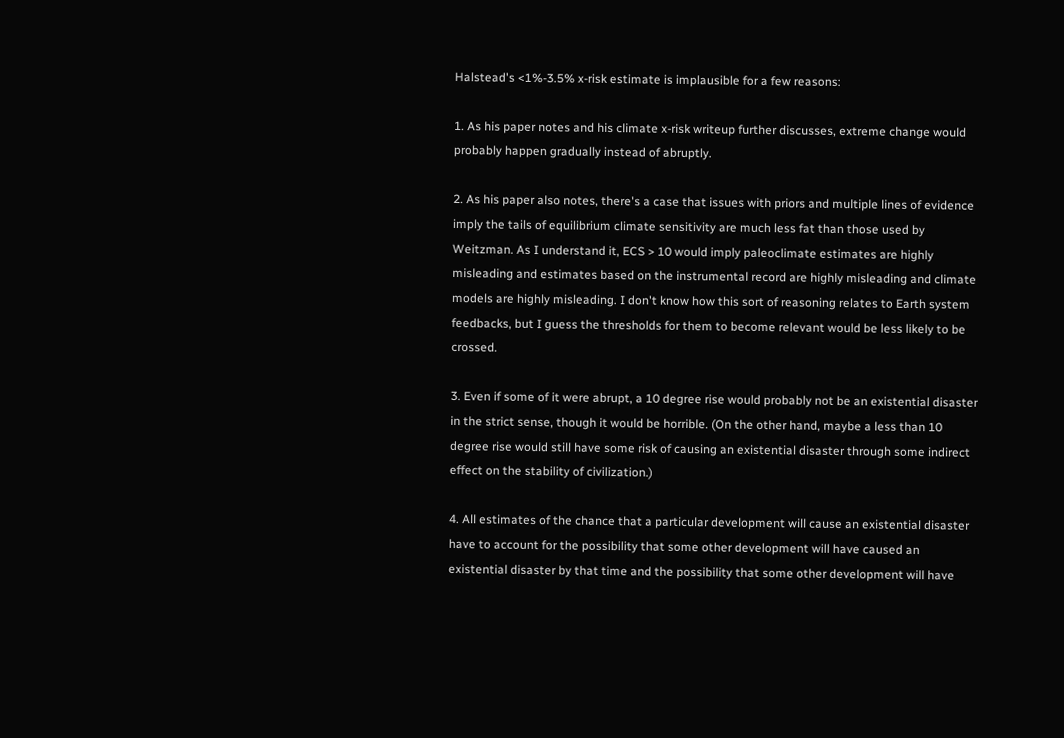Halstead's <1%-3.5% x-risk estimate is implausible for a few reasons:

1. As his paper notes and his climate x-risk writeup further discusses, extreme change would probably happen gradually instead of abruptly.

2. As his paper also notes, there's a case that issues with priors and multiple lines of evidence imply the tails of equilibrium climate sensitivity are much less fat than those used by Weitzman. As I understand it, ECS > 10 would imply paleoclimate estimates are highly misleading and estimates based on the instrumental record are highly misleading and climate models are highly misleading. I don't know how this sort of reasoning relates to Earth system feedbacks, but I guess the thresholds for them to become relevant would be less likely to be crossed.

3. Even if some of it were abrupt, a 10 degree rise would probably not be an existential disaster in the strict sense, though it would be horrible. (On the other hand, maybe a less than 10 degree rise would still have some risk of causing an existential disaster through some indirect effect on the stability of civilization.)

4. All estimates of the chance that a particular development will cause an existential disaster have to account for the possibility that some other development will have caused an existential disaster by that time and the possibility that some other development will have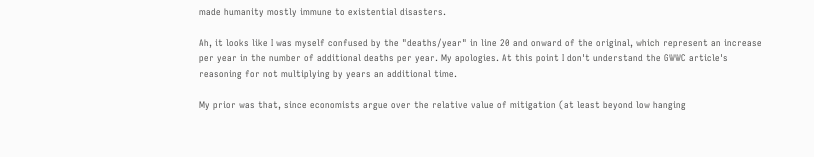made humanity mostly immune to existential disasters.

Ah, it looks like I was myself confused by the "deaths/year" in line 20 and onward of the original, which represent an increase per year in the number of additional deaths per year. My apologies. At this point I don't understand the GWWC article's reasoning for not multiplying by years an additional time.

My prior was that, since economists argue over the relative value of mitigation (at least beyond low hanging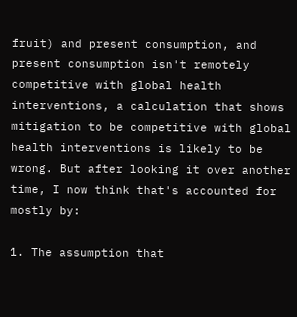fruit) and present consumption, and present consumption isn't remotely competitive with global health interventions, a calculation that shows mitigation to be competitive with global health interventions is likely to be wrong. But after looking it over another time, I now think that's accounted for mostly by:

1. The assumption that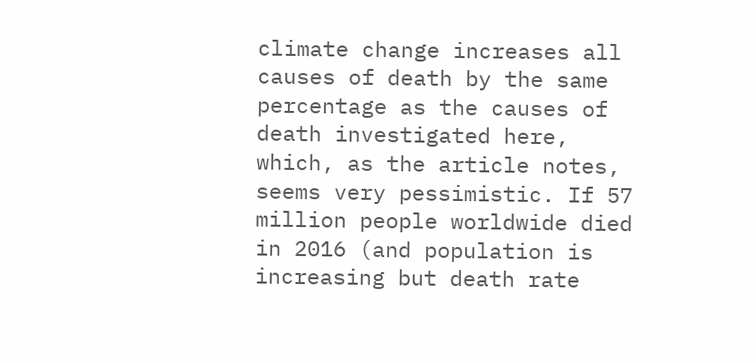climate change increases all causes of death by the same percentage as the causes of death investigated here, which, as the article notes, seems very pessimistic. If 57 million people worldwide died in 2016 (and population is increasing but death rate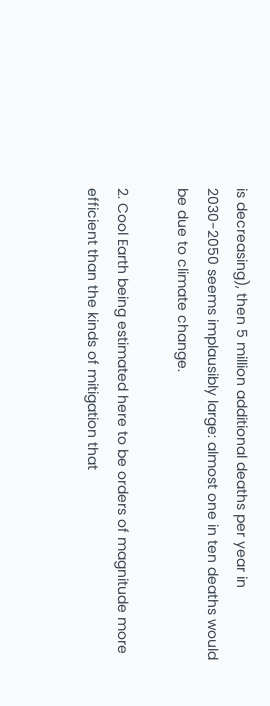is decreasing), then 5 million additional deaths per year in 2030-2050 seems implausibly large: almost one in ten deaths would be due to climate change.

2. Cool Earth being estimated here to be orders of magnitude more efficient than the kinds of mitigation that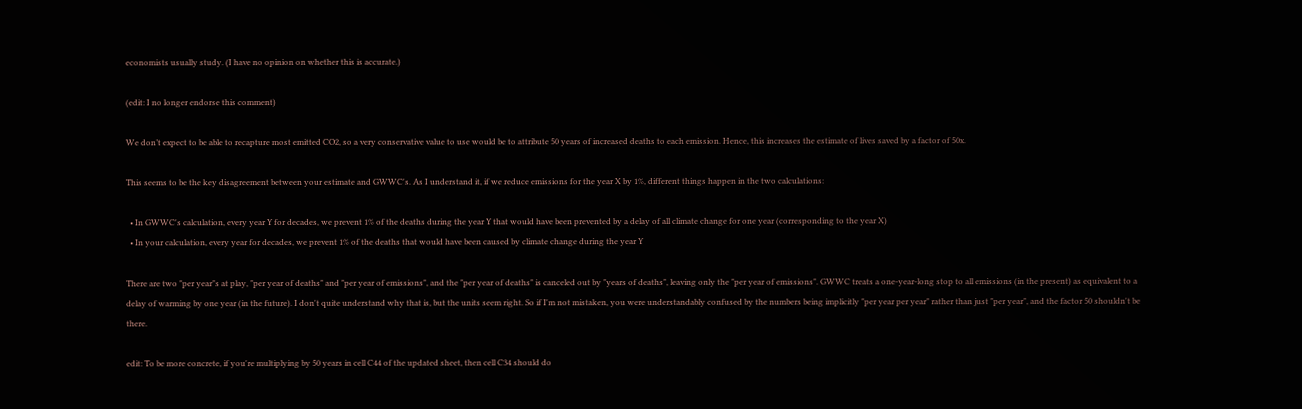economists usually study. (I have no opinion on whether this is accurate.)

(edit: I no longer endorse this comment)

We don’t expect to be able to recapture most emitted CO2, so a very conservative value to use would be to attribute 50 years of increased deaths to each emission. Hence, this increases the estimate of lives saved by a factor of 50x.

This seems to be the key disagreement between your estimate and GWWC's. As I understand it, if we reduce emissions for the year X by 1%, different things happen in the two calculations:

  • In GWWC's calculation, every year Y for decades, we prevent 1% of the deaths during the year Y that would have been prevented by a delay of all climate change for one year (corresponding to the year X)
  • In your calculation, every year for decades, we prevent 1% of the deaths that would have been caused by climate change during the year Y

There are two "per year"s at play, "per year of deaths" and "per year of emissions", and the "per year of deaths" is canceled out by "years of deaths", leaving only the "per year of emissions". GWWC treats a one-year-long stop to all emissions (in the present) as equivalent to a delay of warming by one year (in the future). I don't quite understand why that is, but the units seem right. So if I'm not mistaken, you were understandably confused by the numbers being implicitly "per year per year" rather than just "per year", and the factor 50 shouldn't be there.

edit: To be more concrete, if you're multiplying by 50 years in cell C44 of the updated sheet, then cell C34 should do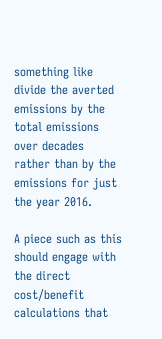something like divide the averted emissions by the total emissions over decades rather than by the emissions for just the year 2016.

A piece such as this should engage with the direct cost/benefit calculations that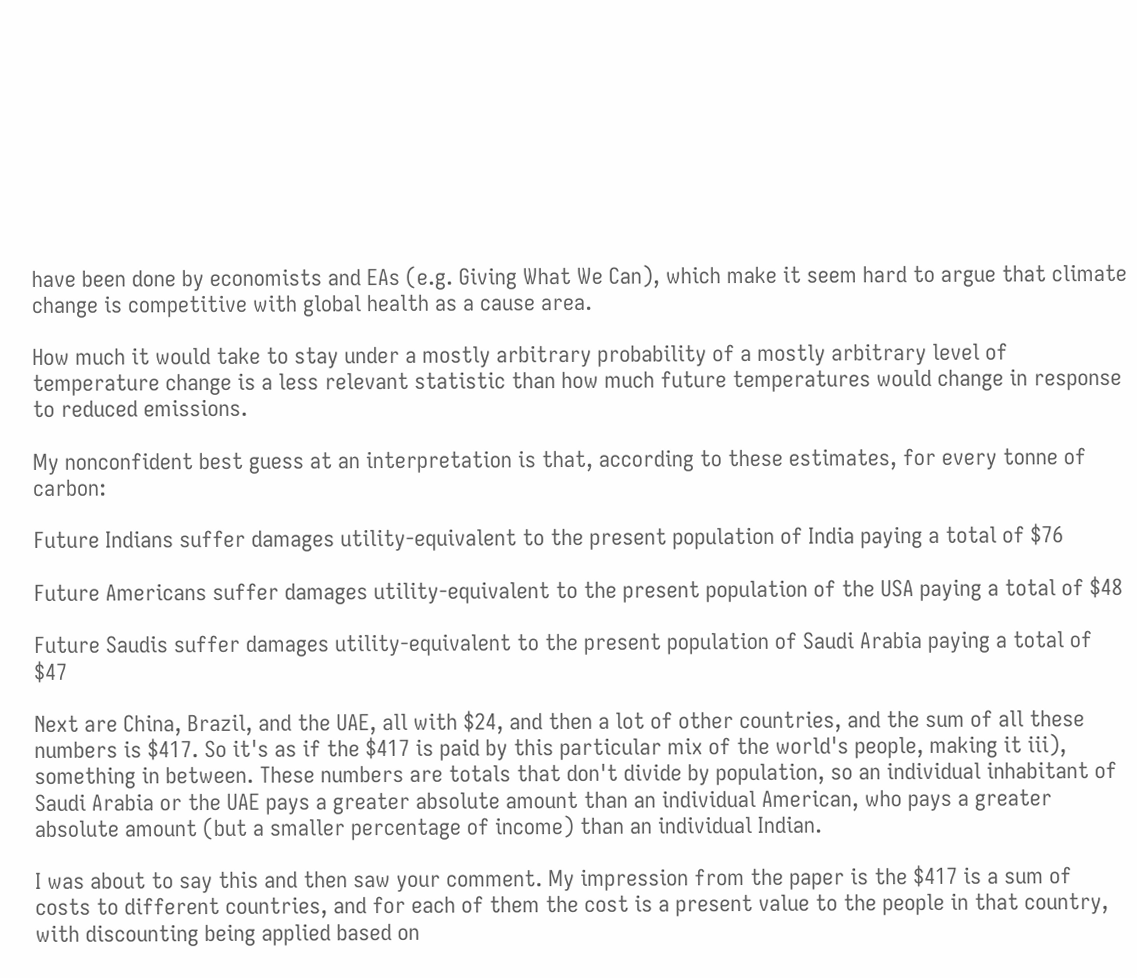have been done by economists and EAs (e.g. Giving What We Can), which make it seem hard to argue that climate change is competitive with global health as a cause area.

How much it would take to stay under a mostly arbitrary probability of a mostly arbitrary level of temperature change is a less relevant statistic than how much future temperatures would change in response to reduced emissions.

My nonconfident best guess at an interpretation is that, according to these estimates, for every tonne of carbon:

Future Indians suffer damages utility-equivalent to the present population of India paying a total of $76

Future Americans suffer damages utility-equivalent to the present population of the USA paying a total of $48

Future Saudis suffer damages utility-equivalent to the present population of Saudi Arabia paying a total of $47

Next are China, Brazil, and the UAE, all with $24, and then a lot of other countries, and the sum of all these numbers is $417. So it's as if the $417 is paid by this particular mix of the world's people, making it iii), something in between. These numbers are totals that don't divide by population, so an individual inhabitant of Saudi Arabia or the UAE pays a greater absolute amount than an individual American, who pays a greater absolute amount (but a smaller percentage of income) than an individual Indian.

I was about to say this and then saw your comment. My impression from the paper is the $417 is a sum of costs to different countries, and for each of them the cost is a present value to the people in that country, with discounting being applied based on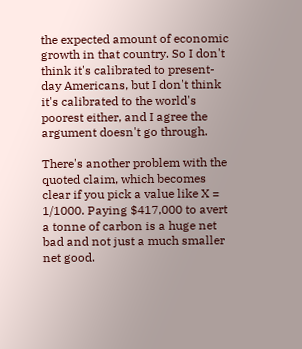the expected amount of economic growth in that country. So I don't think it's calibrated to present-day Americans, but I don't think it's calibrated to the world's poorest either, and I agree the argument doesn't go through.

There's another problem with the quoted claim, which becomes clear if you pick a value like X = 1/1000. Paying $417,000 to avert a tonne of carbon is a huge net bad and not just a much smaller net good.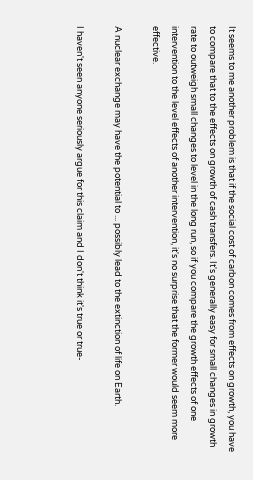It seems to me another problem is that if the social cost of carbon comes from effects on growth, you have to compare that to the effects on growth of cash transfers. It's generally easy for small changes in growth rate to outweigh small changes to level in the long run, so if you compare the growth effects of one intervention to the level effects of another intervention, it's no surprise that the former would seem more effective.

A nuclear exchange may have the potential to ... possibly lead to the extinction of life on Earth.

I haven't seen anyone seriously argue for this claim and I don't think it's true or true-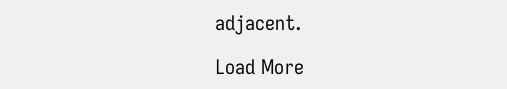adjacent.

Load More